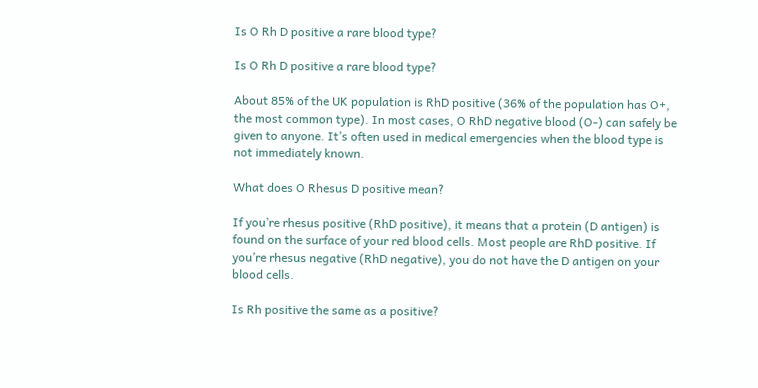Is O Rh D positive a rare blood type?

Is O Rh D positive a rare blood type?

About 85% of the UK population is RhD positive (36% of the population has O+, the most common type). In most cases, O RhD negative blood (O-) can safely be given to anyone. It’s often used in medical emergencies when the blood type is not immediately known.

What does O Rhesus D positive mean?

If you’re rhesus positive (RhD positive), it means that a protein (D antigen) is found on the surface of your red blood cells. Most people are RhD positive. If you’re rhesus negative (RhD negative), you do not have the D antigen on your blood cells.

Is Rh positive the same as a positive?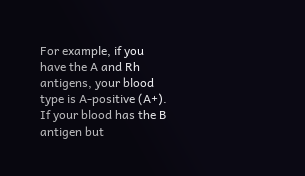For example, if you have the A and Rh antigens, your blood type is A-positive (A+). If your blood has the B antigen but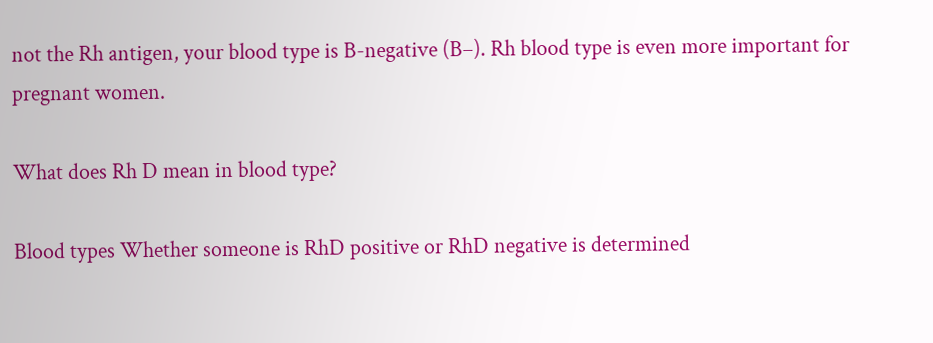not the Rh antigen, your blood type is B-negative (B–). Rh blood type is even more important for pregnant women.

What does Rh D mean in blood type?

Blood types Whether someone is RhD positive or RhD negative is determined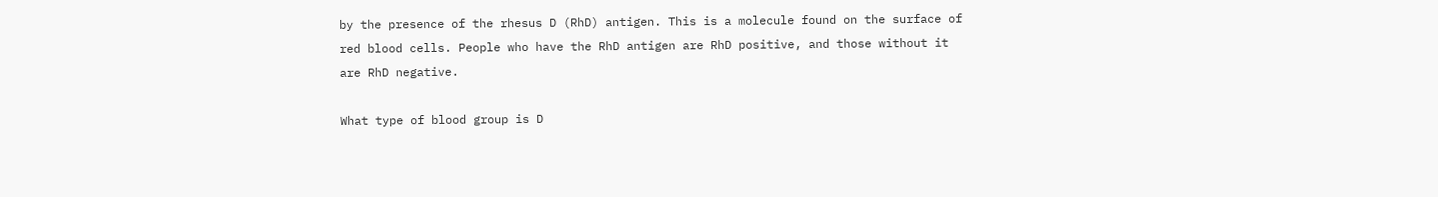by the presence of the rhesus D (RhD) antigen. This is a molecule found on the surface of red blood cells. People who have the RhD antigen are RhD positive, and those without it are RhD negative.

What type of blood group is D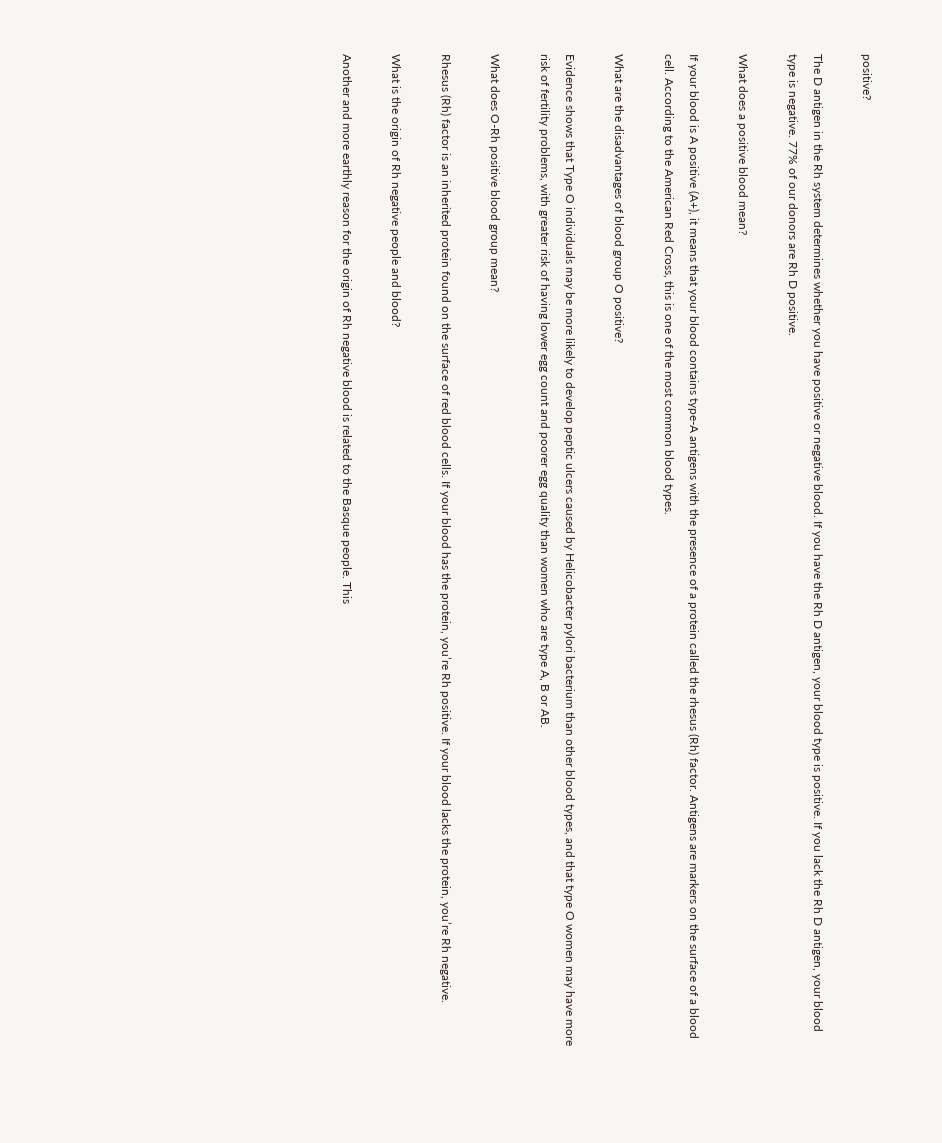positive?

The D antigen in the Rh system determines whether you have positive or negative blood. If you have the Rh D antigen, your blood type is positive. If you lack the Rh D antigen, your blood type is negative. 77% of our donors are Rh D positive.

What does a positive blood mean?

If your blood is A positive (A+), it means that your blood contains type-A antigens with the presence of a protein called the rhesus (Rh) factor. Antigens are markers on the surface of a blood cell. According to the American Red Cross, this is one of the most common blood types.

What are the disadvantages of blood group O positive?

Evidence shows that Type O individuals may be more likely to develop peptic ulcers caused by Helicobacter pylori bacterium than other blood types, and that type O women may have more risk of fertility problems, with greater risk of having lower egg count and poorer egg quality than women who are type A, B or AB.

What does O-Rh positive blood group mean?

Rhesus (Rh) factor is an inherited protein found on the surface of red blood cells. If your blood has the protein, you’re Rh positive. If your blood lacks the protein, you’re Rh negative.

What is the origin of Rh negative people and blood?

Another and more earthly reason for the origin of Rh negative blood is related to the Basque people. This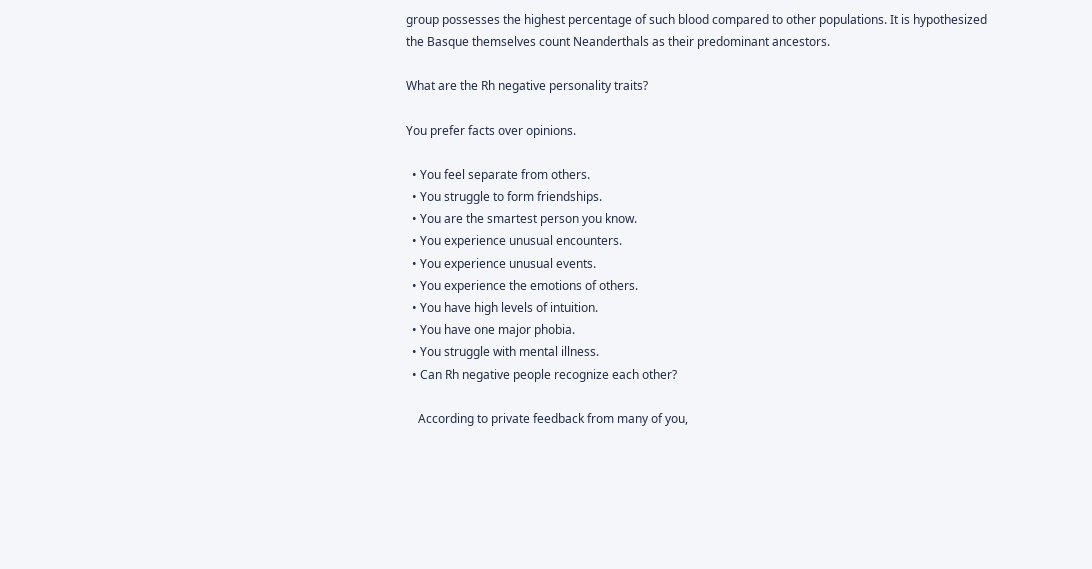group possesses the highest percentage of such blood compared to other populations. It is hypothesized the Basque themselves count Neanderthals as their predominant ancestors.

What are the Rh negative personality traits?

You prefer facts over opinions.

  • You feel separate from others.
  • You struggle to form friendships.
  • You are the smartest person you know.
  • You experience unusual encounters.
  • You experience unusual events.
  • You experience the emotions of others.
  • You have high levels of intuition.
  • You have one major phobia.
  • You struggle with mental illness.
  • Can Rh negative people recognize each other?

    According to private feedback from many of you,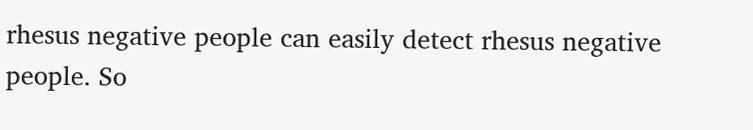rhesus negative people can easily detect rhesus negative people. So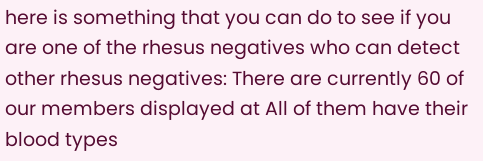here is something that you can do to see if you are one of the rhesus negatives who can detect other rhesus negatives: There are currently 60 of our members displayed at All of them have their blood types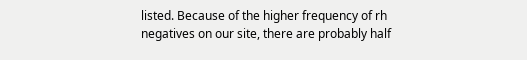listed. Because of the higher frequency of rh negatives on our site, there are probably half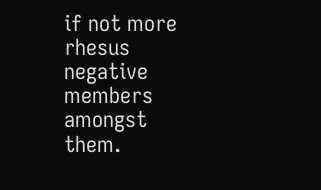if not more rhesus negative members amongst them.